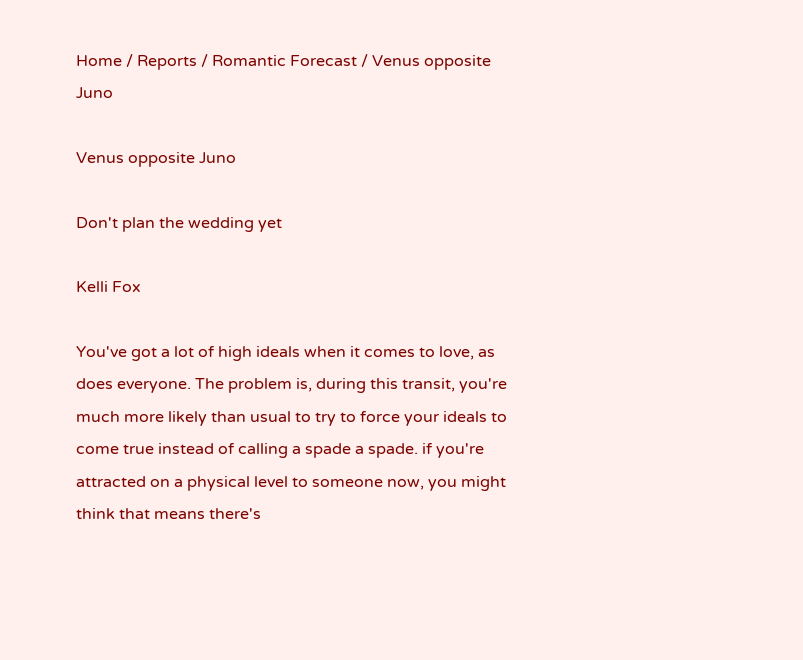Home / Reports / Romantic Forecast / Venus opposite Juno

Venus opposite Juno

Don't plan the wedding yet

Kelli Fox

You've got a lot of high ideals when it comes to love, as does everyone. The problem is, during this transit, you're much more likely than usual to try to force your ideals to come true instead of calling a spade a spade. if you're attracted on a physical level to someone now, you might think that means there's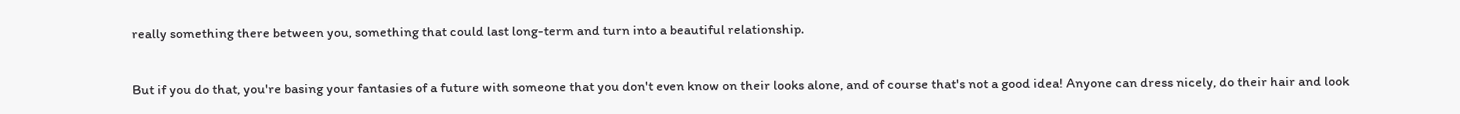really something there between you, something that could last long-term and turn into a beautiful relationship.

But if you do that, you're basing your fantasies of a future with someone that you don't even know on their looks alone, and of course that's not a good idea! Anyone can dress nicely, do their hair and look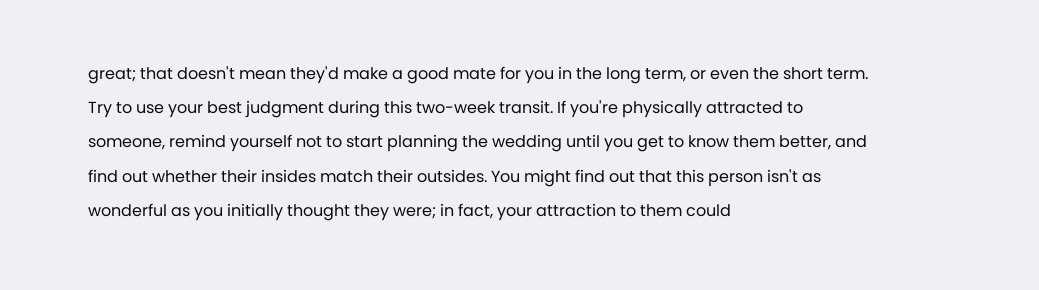great; that doesn't mean they'd make a good mate for you in the long term, or even the short term. Try to use your best judgment during this two-week transit. If you're physically attracted to someone, remind yourself not to start planning the wedding until you get to know them better, and find out whether their insides match their outsides. You might find out that this person isn't as wonderful as you initially thought they were; in fact, your attraction to them could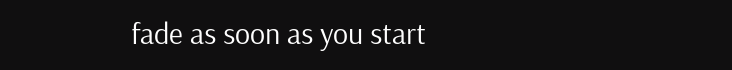fade as soon as you start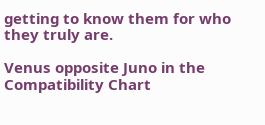getting to know them for who they truly are.

Venus opposite Juno in the Compatibility Chart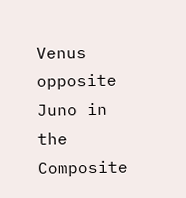Venus opposite Juno in the Composite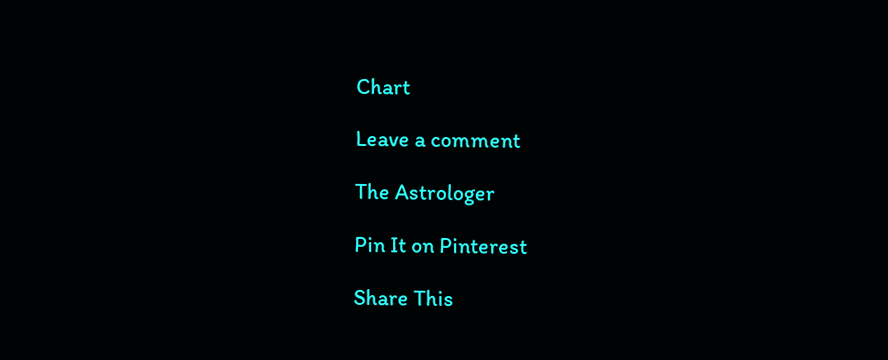Chart

Leave a comment

The Astrologer

Pin It on Pinterest

Share This